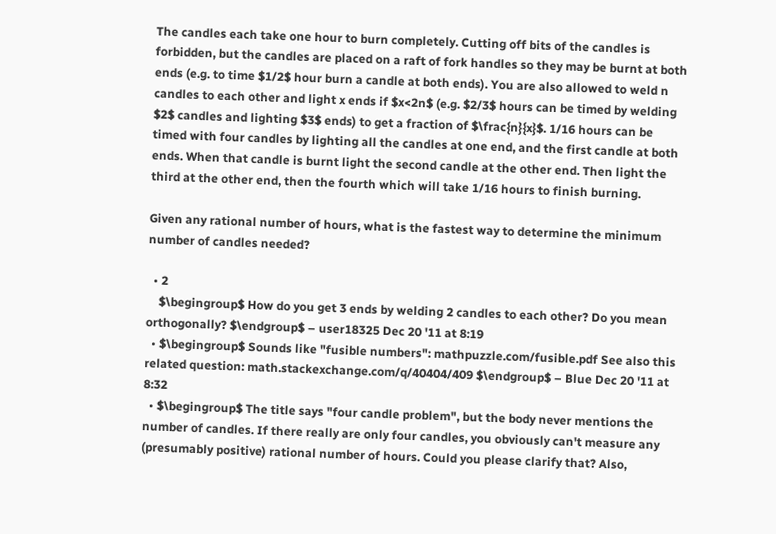The candles each take one hour to burn completely. Cutting off bits of the candles is forbidden, but the candles are placed on a raft of fork handles so they may be burnt at both ends (e.g. to time $1/2$ hour burn a candle at both ends). You are also allowed to weld n candles to each other and light x ends if $x<2n$ (e.g. $2/3$ hours can be timed by welding $2$ candles and lighting $3$ ends) to get a fraction of $\frac{n}{x}$. 1/16 hours can be timed with four candles by lighting all the candles at one end, and the first candle at both ends. When that candle is burnt light the second candle at the other end. Then light the third at the other end, then the fourth which will take 1/16 hours to finish burning.

Given any rational number of hours, what is the fastest way to determine the minimum number of candles needed?

  • 2
    $\begingroup$ How do you get 3 ends by welding 2 candles to each other? Do you mean orthogonally? $\endgroup$ – user18325 Dec 20 '11 at 8:19
  • $\begingroup$ Sounds like "fusible numbers": mathpuzzle.com/fusible.pdf See also this related question: math.stackexchange.com/q/40404/409 $\endgroup$ – Blue Dec 20 '11 at 8:32
  • $\begingroup$ The title says "four candle problem", but the body never mentions the number of candles. If there really are only four candles, you obviously can't measure any (presumably positive) rational number of hours. Could you please clarify that? Also,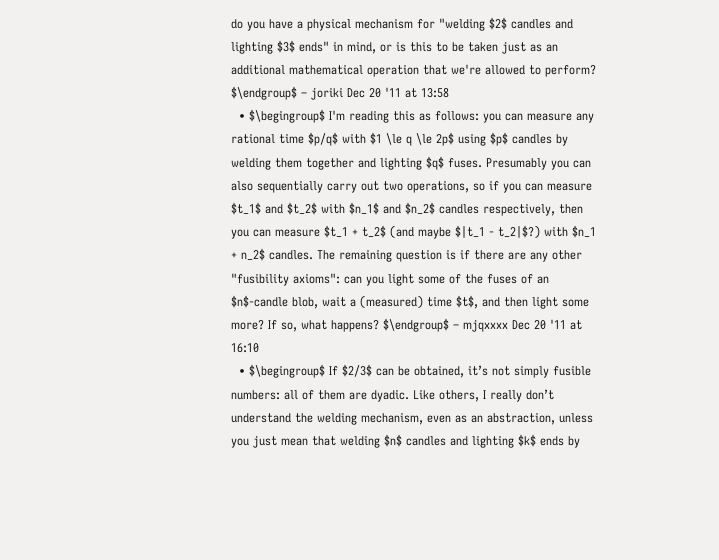do you have a physical mechanism for "welding $2$ candles and lighting $3$ ends" in mind, or is this to be taken just as an additional mathematical operation that we're allowed to perform? $\endgroup$ – joriki Dec 20 '11 at 13:58
  • $\begingroup$ I'm reading this as follows: you can measure any rational time $p/q$ with $1 \le q \le 2p$ using $p$ candles by welding them together and lighting $q$ fuses. Presumably you can also sequentially carry out two operations, so if you can measure $t_1$ and $t_2$ with $n_1$ and $n_2$ candles respectively, then you can measure $t_1 + t_2$ (and maybe $|t_1 - t_2|$?) with $n_1 + n_2$ candles. The remaining question is if there are any other "fusibility axioms": can you light some of the fuses of an $n$-candle blob, wait a (measured) time $t$, and then light some more? If so, what happens? $\endgroup$ – mjqxxxx Dec 20 '11 at 16:10
  • $\begingroup$ If $2/3$ can be obtained, it’s not simply fusible numbers: all of them are dyadic. Like others, I really don’t understand the welding mechanism, even as an abstraction, unless you just mean that welding $n$ candles and lighting $k$ ends by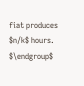fiat produces $n/k$ hours. $\endgroup$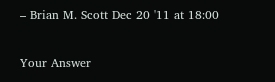– Brian M. Scott Dec 20 '11 at 18:00

Your Answer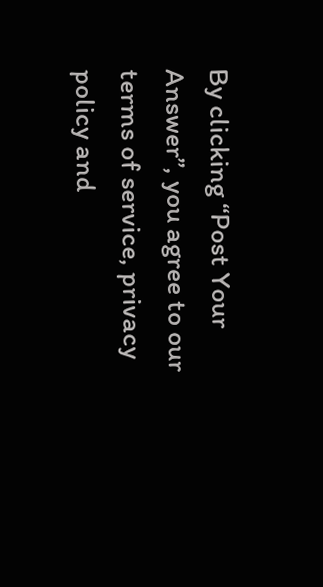By clicking “Post Your Answer”, you agree to our terms of service, privacy policy and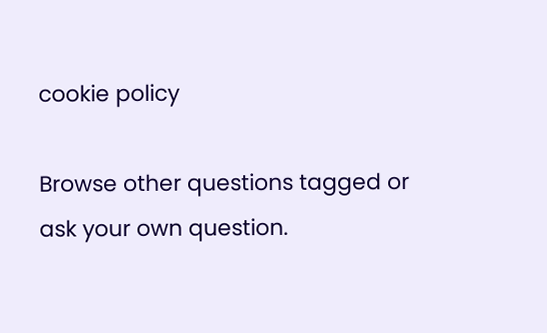cookie policy

Browse other questions tagged or ask your own question.